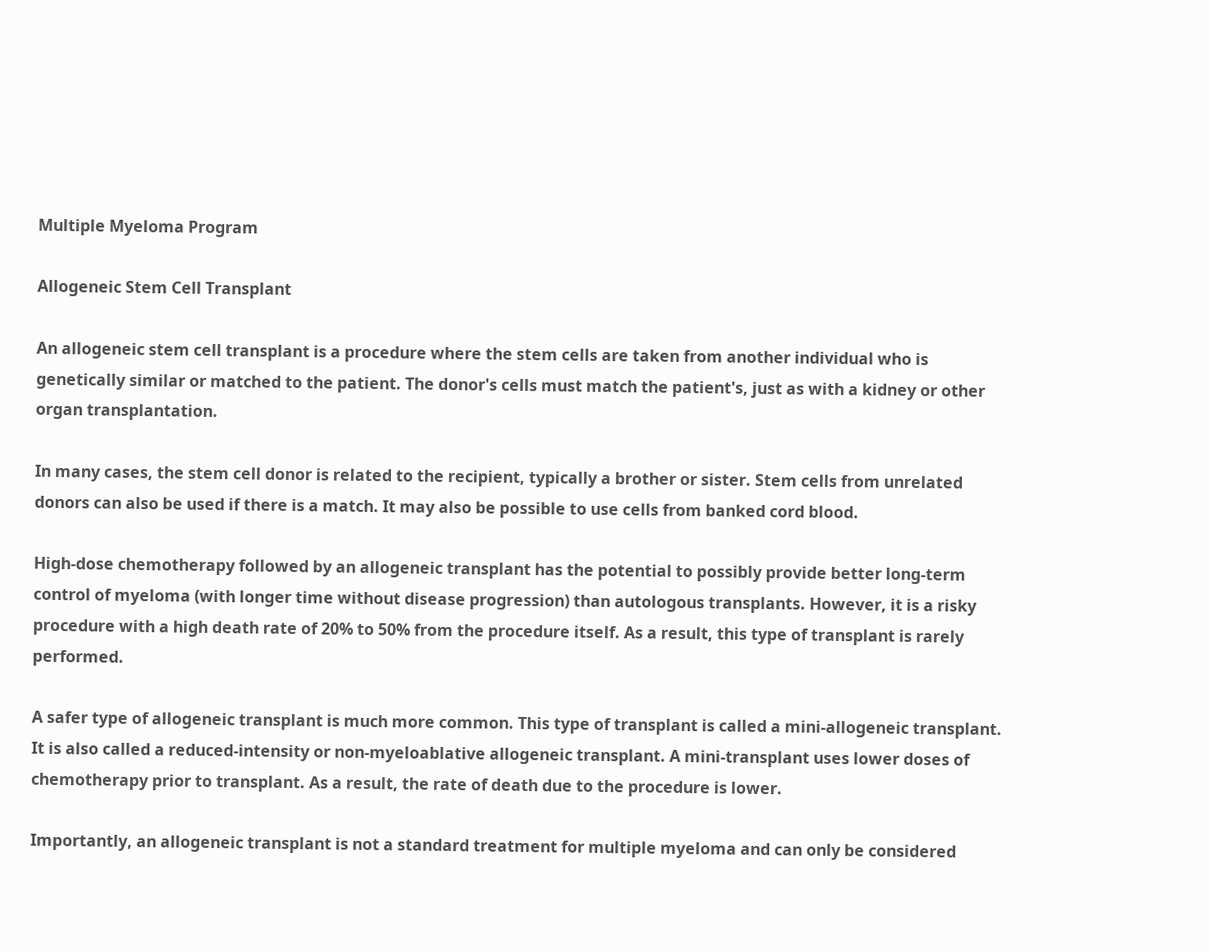Multiple Myeloma Program

Allogeneic Stem Cell Transplant

An allogeneic stem cell transplant is a procedure where the stem cells are taken from another individual who is genetically similar or matched to the patient. The donor's cells must match the patient's, just as with a kidney or other organ transplantation.

In many cases, the stem cell donor is related to the recipient, typically a brother or sister. Stem cells from unrelated donors can also be used if there is a match. It may also be possible to use cells from banked cord blood.

High-dose chemotherapy followed by an allogeneic transplant has the potential to possibly provide better long-term control of myeloma (with longer time without disease progression) than autologous transplants. However, it is a risky procedure with a high death rate of 20% to 50% from the procedure itself. As a result, this type of transplant is rarely performed.

A safer type of allogeneic transplant is much more common. This type of transplant is called a mini-allogeneic transplant. It is also called a reduced-intensity or non-myeloablative allogeneic transplant. A mini-transplant uses lower doses of chemotherapy prior to transplant. As a result, the rate of death due to the procedure is lower.

Importantly, an allogeneic transplant is not a standard treatment for multiple myeloma and can only be considered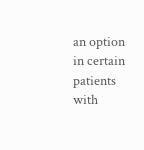an option in certain patients with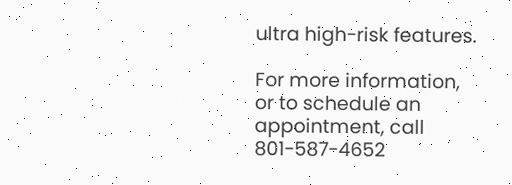ultra high-risk features.

For more information, or to schedule an appointment, call 801-587-4652